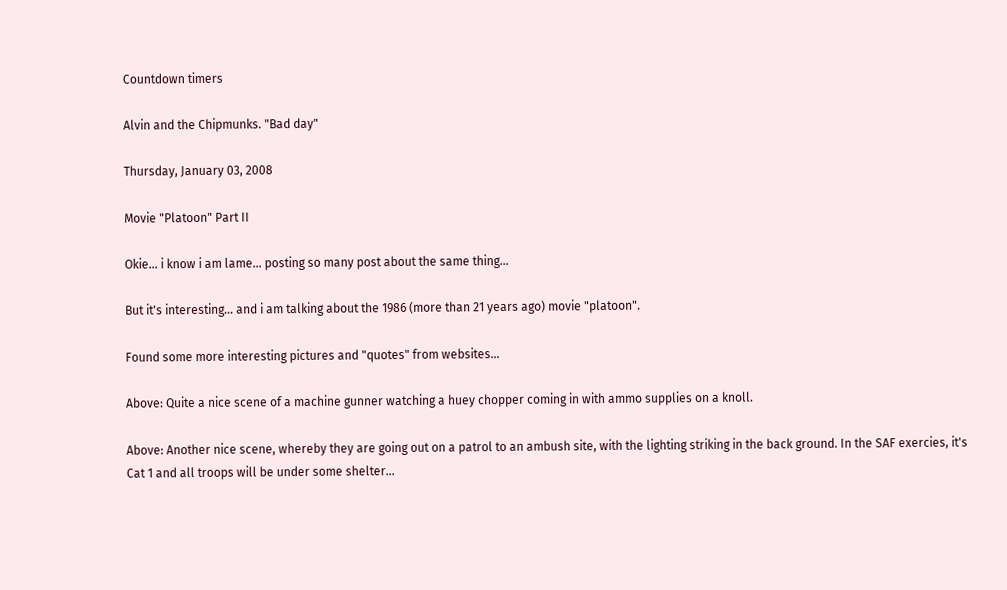Countdown timers

Alvin and the Chipmunks. "Bad day"

Thursday, January 03, 2008

Movie "Platoon" Part II

Okie... i know i am lame... posting so many post about the same thing...

But it's interesting... and i am talking about the 1986 (more than 21 years ago) movie "platoon".

Found some more interesting pictures and "quotes" from websites...

Above: Quite a nice scene of a machine gunner watching a huey chopper coming in with ammo supplies on a knoll.

Above: Another nice scene, whereby they are going out on a patrol to an ambush site, with the lighting striking in the back ground. In the SAF exercies, it's Cat 1 and all troops will be under some shelter...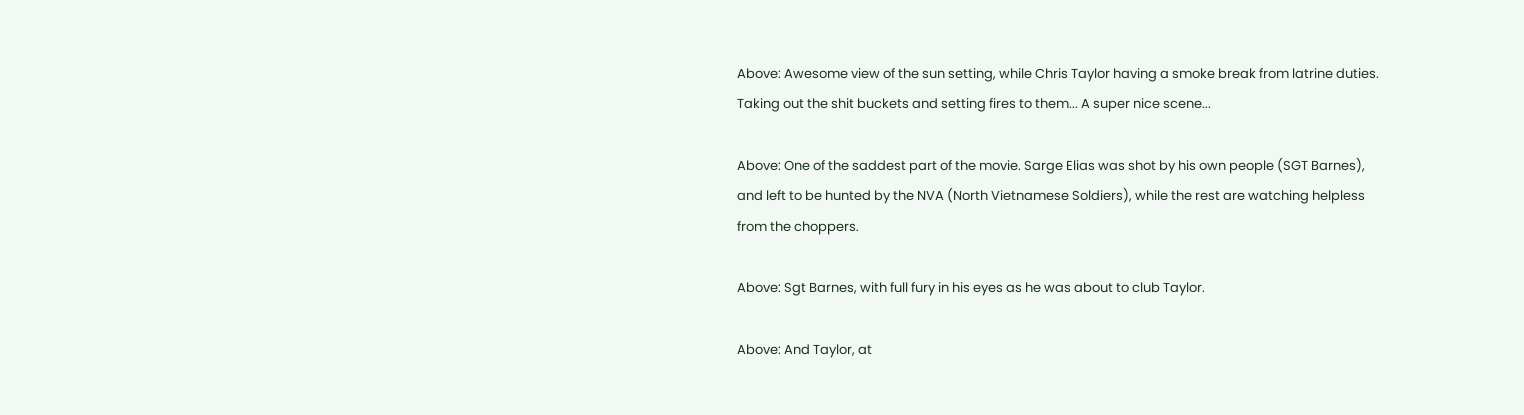Above: Awesome view of the sun setting, while Chris Taylor having a smoke break from latrine duties. Taking out the shit buckets and setting fires to them... A super nice scene...

Above: One of the saddest part of the movie. Sarge Elias was shot by his own people (SGT Barnes), and left to be hunted by the NVA (North Vietnamese Soldiers), while the rest are watching helpless from the choppers.

Above: Sgt Barnes, with full fury in his eyes as he was about to club Taylor.

Above: And Taylor, at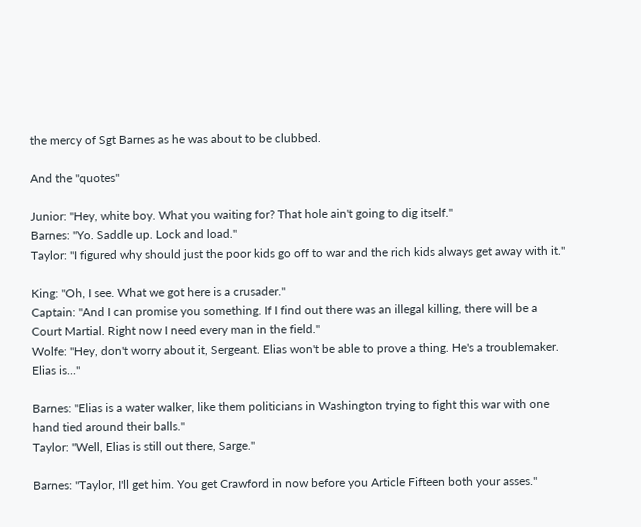the mercy of Sgt Barnes as he was about to be clubbed.

And the "quotes"

Junior: "Hey, white boy. What you waiting for? That hole ain't going to dig itself."
Barnes: "Yo. Saddle up. Lock and load."
Taylor: "I figured why should just the poor kids go off to war and the rich kids always get away with it."

King: "Oh, I see. What we got here is a crusader."
Captain: "And I can promise you something. If I find out there was an illegal killing, there will be a Court Martial. Right now I need every man in the field."
Wolfe: "Hey, don't worry about it, Sergeant. Elias won't be able to prove a thing. He's a troublemaker. Elias is..."

Barnes: "Elias is a water walker, like them politicians in Washington trying to fight this war with one hand tied around their balls."
Taylor: "Well, Elias is still out there, Sarge."

Barnes: "Taylor, I'll get him. You get Crawford in now before you Article Fifteen both your asses."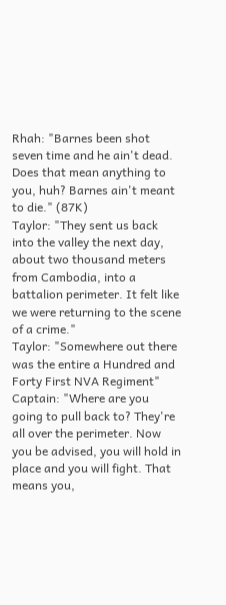Rhah: "Barnes been shot seven time and he ain't dead. Does that mean anything to you, huh? Barnes ain't meant to die." (87K)
Taylor: "They sent us back into the valley the next day, about two thousand meters from Cambodia, into a battalion perimeter. It felt like we were returning to the scene of a crime."
Taylor: "Somewhere out there was the entire a Hundred and Forty First NVA Regiment"
Captain: "Where are you going to pull back to? They're all over the perimeter. Now you be advised, you will hold in place and you will fight. That means you,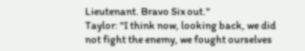Lieutenant. Bravo Six out."
Taylor: "I think now, looking back, we did not fight the enemy, we fought ourselves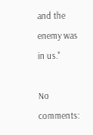and the enemy was in us."

No comments: